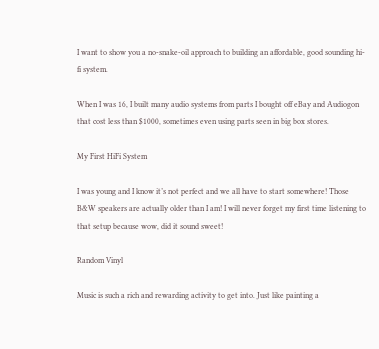I want to show you a no-snake-oil approach to building an affordable, good sounding hi-fi system.

When I was 16, I built many audio systems from parts I bought off eBay and Audiogon that cost less than $1000, sometimes even using parts seen in big box stores.

My First HiFi System

I was young and I know it’s not perfect and we all have to start somewhere! Those B&W speakers are actually older than I am! I will never forget my first time listening to that setup because wow, did it sound sweet!

Random Vinyl

Music is such a rich and rewarding activity to get into. Just like painting a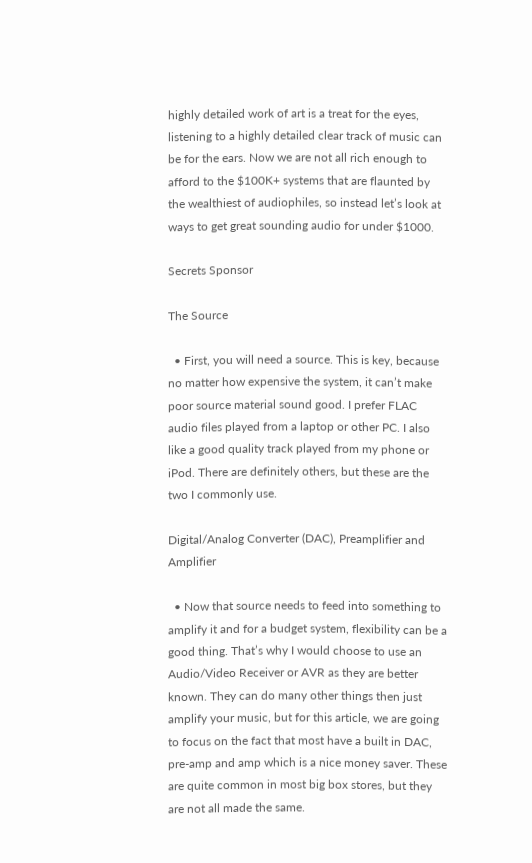highly detailed work of art is a treat for the eyes, listening to a highly detailed clear track of music can be for the ears. Now we are not all rich enough to afford to the $100K+ systems that are flaunted by the wealthiest of audiophiles, so instead let’s look at ways to get great sounding audio for under $1000.

Secrets Sponsor

The Source

  • First, you will need a source. This is key, because no matter how expensive the system, it can’t make poor source material sound good. I prefer FLAC audio files played from a laptop or other PC. I also like a good quality track played from my phone or iPod. There are definitely others, but these are the two I commonly use.

Digital/Analog Converter (DAC), Preamplifier and Amplifier

  • Now that source needs to feed into something to amplify it and for a budget system, flexibility can be a good thing. That’s why I would choose to use an Audio/Video Receiver or AVR as they are better known. They can do many other things then just amplify your music, but for this article, we are going to focus on the fact that most have a built in DAC, pre-amp and amp which is a nice money saver. These are quite common in most big box stores, but they are not all made the same.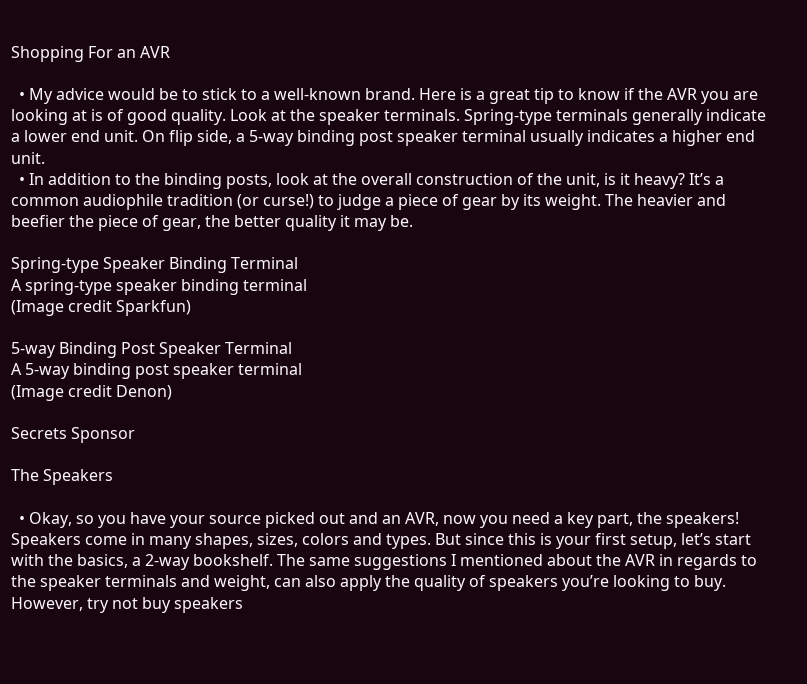Shopping For an AVR

  • My advice would be to stick to a well-known brand. Here is a great tip to know if the AVR you are looking at is of good quality. Look at the speaker terminals. Spring-type terminals generally indicate a lower end unit. On flip side, a 5-way binding post speaker terminal usually indicates a higher end unit.
  • In addition to the binding posts, look at the overall construction of the unit, is it heavy? It’s a common audiophile tradition (or curse!) to judge a piece of gear by its weight. The heavier and beefier the piece of gear, the better quality it may be.

Spring-type Speaker Binding Terminal
A spring-type speaker binding terminal
(Image credit Sparkfun)

5-way Binding Post Speaker Terminal
A 5-way binding post speaker terminal
(Image credit Denon)

Secrets Sponsor

The Speakers

  • Okay, so you have your source picked out and an AVR, now you need a key part, the speakers! Speakers come in many shapes, sizes, colors and types. But since this is your first setup, let’s start with the basics, a 2-way bookshelf. The same suggestions I mentioned about the AVR in regards to the speaker terminals and weight, can also apply the quality of speakers you’re looking to buy. However, try not buy speakers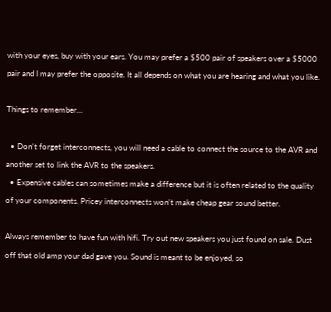with your eyes, buy with your ears. You may prefer a $500 pair of speakers over a $5000 pair and I may prefer the opposite. It all depends on what you are hearing and what you like.

Things to remember…

  • Don’t forget interconnects, you will need a cable to connect the source to the AVR and another set to link the AVR to the speakers.
  • Expensive cables can sometimes make a difference but it is often related to the quality of your components. Pricey interconnects won’t make cheap gear sound better.

Always remember to have fun with hifi. Try out new speakers you just found on sale. Dust off that old amp your dad gave you. Sound is meant to be enjoyed, so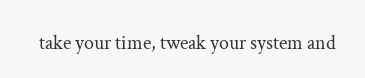take your time, tweak your system and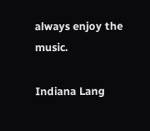always enjoy the music.

Indiana Lang